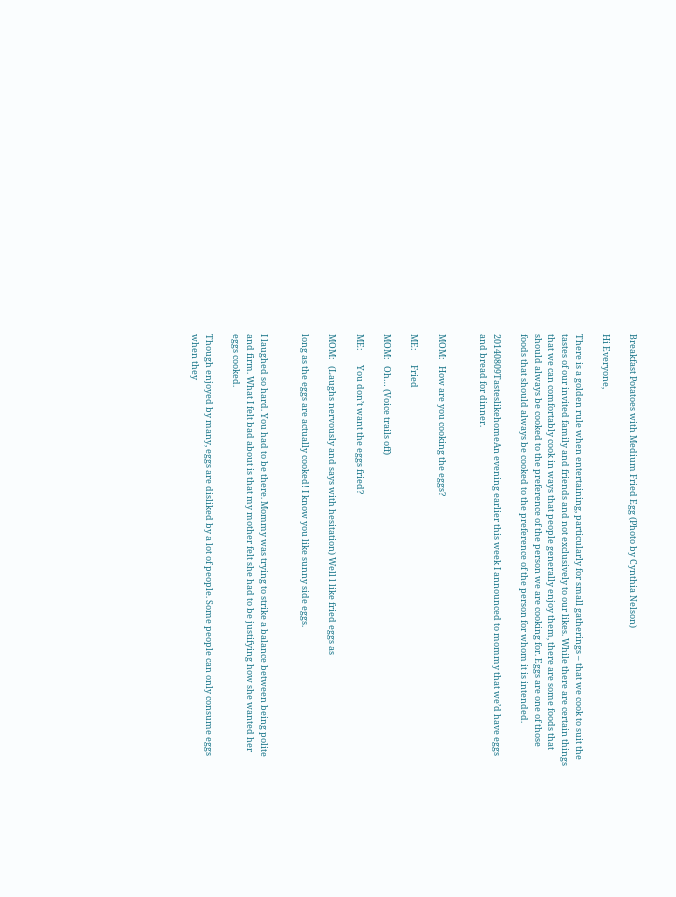Breakfast Potatoes with Medium Fried Egg (Photo by Cynthia Nelson)

Hi Everyone,

There is a golden rule when entertaining, particularly for small gatherings – that we cook to suit the tastes of our invited family and friends and not exclusively to our likes. While there are certain things that we can comfortably cook in ways that people generally enjoy them, there are some foods that should always be cooked to the preference of the person we are cooking for. Eggs are one of those foods that should always be cooked to the preference of the person for whom it is intended.

20140809TasteslikehomeAn evening earlier this week I announced to mommy that we’d have eggs and bread for dinner.


MOM:   How are you cooking the eggs?

ME:       Fried

MOM:   Oh… (Voice trails off)

ME:       You don’t want the eggs fried?

MOM:   (Laughs nervously and says with hesitation) Well l like fried eggs as

long as the eggs are actually cooked! I know you like sunny side eggs.


I laughed so hard. You had to be there. Mommy was trying to strike a balance between being polite and firm. What I felt bad about is that my mother felt she had to be justifying how she wanted her eggs cooked.

Though enjoyed by many, eggs are disliked by a lot of people. Some people can only consume eggs when they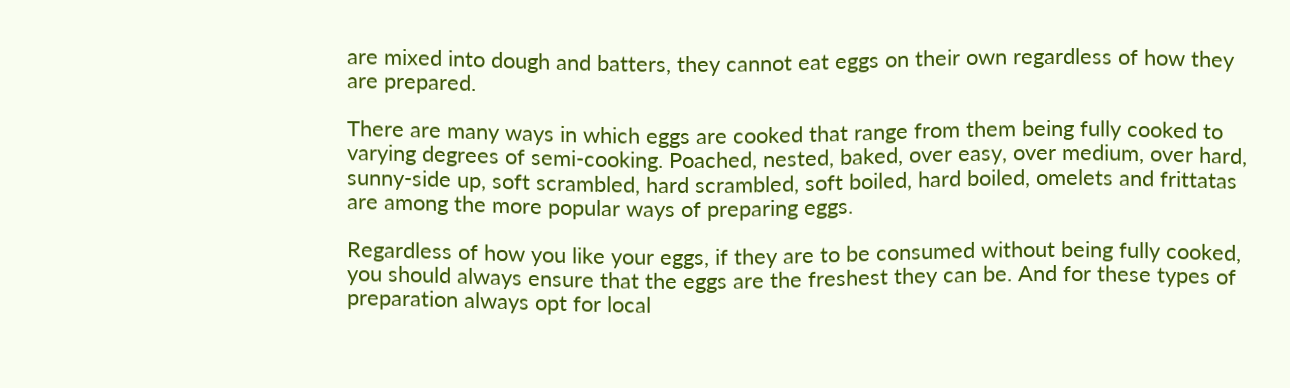are mixed into dough and batters, they cannot eat eggs on their own regardless of how they are prepared.

There are many ways in which eggs are cooked that range from them being fully cooked to varying degrees of semi-cooking. Poached, nested, baked, over easy, over medium, over hard, sunny-side up, soft scrambled, hard scrambled, soft boiled, hard boiled, omelets and frittatas are among the more popular ways of preparing eggs.

Regardless of how you like your eggs, if they are to be consumed without being fully cooked, you should always ensure that the eggs are the freshest they can be. And for these types of preparation always opt for local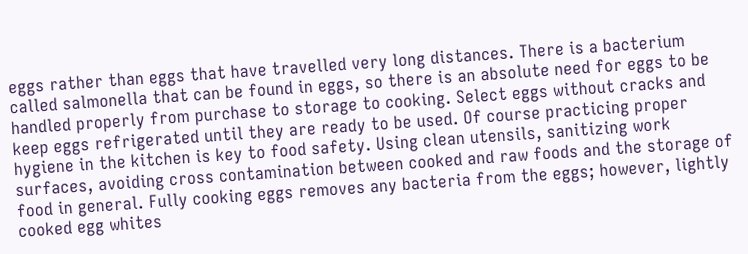eggs rather than eggs that have travelled very long distances. There is a bacterium called salmonella that can be found in eggs, so there is an absolute need for eggs to be handled properly from purchase to storage to cooking. Select eggs without cracks and keep eggs refrigerated until they are ready to be used. Of course practicing proper hygiene in the kitchen is key to food safety. Using clean utensils, sanitizing work surfaces, avoiding cross contamination between cooked and raw foods and the storage of food in general. Fully cooking eggs removes any bacteria from the eggs; however, lightly cooked egg whites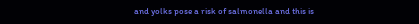and yolks pose a risk of salmonella and this is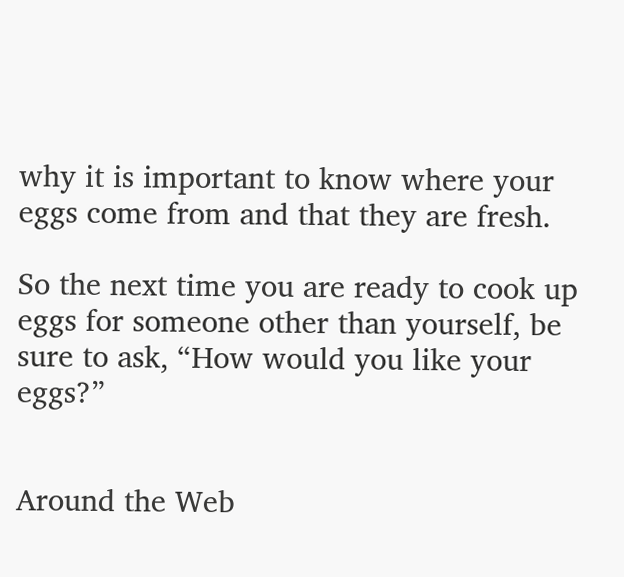why it is important to know where your eggs come from and that they are fresh.

So the next time you are ready to cook up eggs for someone other than yourself, be sure to ask, “How would you like your eggs?”


Around the Web